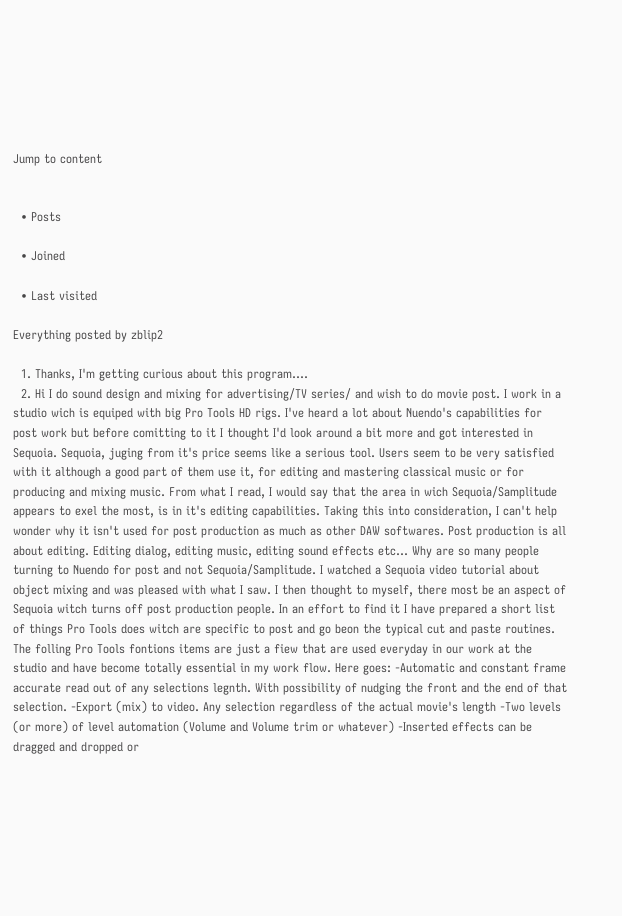Jump to content


  • Posts

  • Joined

  • Last visited

Everything posted by zblip2

  1. Thanks, I'm getting curious about this program....
  2. Hi I do sound design and mixing for advertising/TV series/ and wish to do movie post. I work in a studio wich is equiped with big Pro Tools HD rigs. I've heard a lot about Nuendo's capabilities for post work but before comitting to it I thought I'd look around a bit more and got interested in Sequoia. Sequoia, juging from it's price seems like a serious tool. Users seem to be very satisfied with it although a good part of them use it, for editing and mastering classical music or for producing and mixing music. From what I read, I would say that the area in wich Sequoia/Samplitude appears to exel the most, is in it's editing capabilities. Taking this into consideration, I can't help wonder why it isn't used for post production as much as other DAW softwares. Post production is all about editing. Editing dialog, editing music, editing sound effects etc... Why are so many people turning to Nuendo for post and not Sequoia/Samplitude. I watched a Sequoia video tutorial about object mixing and was pleased with what I saw. I then thought to myself, there most be an aspect of Sequoia witch turns off post production people. In an effort to find it I have prepared a short list of things Pro Tools does witch are specific to post and go beon the typical cut and paste routines. The folling Pro Tools fontions items are just a fiew that are used everyday in our work at the studio and have become totally essential in my work flow. Here goes: -Automatic and constant frame accurate read out of any selections legnth. With possibility of nudging the front and the end of that selection. -Export (mix) to video. Any selection regardless of the actual movie's length -Two levels (or more) of level automation (Volume and Volume trim or whatever) -Inserted effects can be dragged and dropped or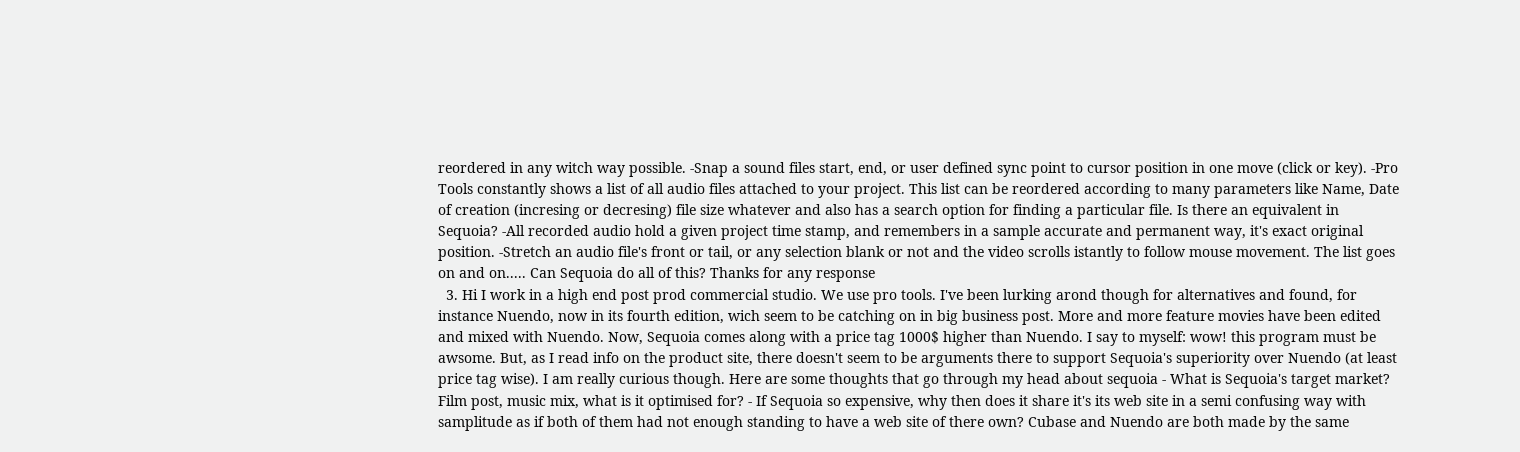reordered in any witch way possible. -Snap a sound files start, end, or user defined sync point to cursor position in one move (click or key). -Pro Tools constantly shows a list of all audio files attached to your project. This list can be reordered according to many parameters like Name, Date of creation (incresing or decresing) file size whatever and also has a search option for finding a particular file. Is there an equivalent in Sequoia? -All recorded audio hold a given project time stamp, and remembers in a sample accurate and permanent way, it's exact original position. -Stretch an audio file's front or tail, or any selection blank or not and the video scrolls istantly to follow mouse movement. The list goes on and on..... Can Sequoia do all of this? Thanks for any response
  3. Hi I work in a high end post prod commercial studio. We use pro tools. I've been lurking arond though for alternatives and found, for instance Nuendo, now in its fourth edition, wich seem to be catching on in big business post. More and more feature movies have been edited and mixed with Nuendo. Now, Sequoia comes along with a price tag 1000$ higher than Nuendo. I say to myself: wow! this program must be awsome. But, as I read info on the product site, there doesn't seem to be arguments there to support Sequoia's superiority over Nuendo (at least price tag wise). I am really curious though. Here are some thoughts that go through my head about sequoia - What is Sequoia's target market? Film post, music mix, what is it optimised for? - If Sequoia so expensive, why then does it share it's its web site in a semi confusing way with samplitude as if both of them had not enough standing to have a web site of there own? Cubase and Nuendo are both made by the same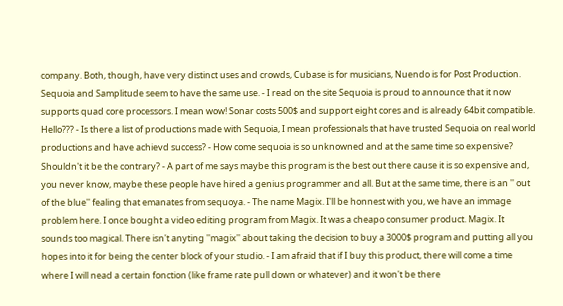company. Both, though, have very distinct uses and crowds, Cubase is for musicians, Nuendo is for Post Production. Sequoia and Samplitude seem to have the same use. - I read on the site Sequoia is proud to announce that it now supports quad core processors. I mean wow! Sonar costs 500$ and support eight cores and is already 64bit compatible. Hello??? - Is there a list of productions made with Sequoia, I mean professionals that have trusted Sequoia on real world productions and have achievd success? - How come sequoia is so unknowned and at the same time so expensive? Shouldn't it be the contrary? - A part of me says maybe this program is the best out there cause it is so expensive and, you never know, maybe these people have hired a genius programmer and all. But at the same time, there is an '' out of the blue'' fealing that emanates from sequoya. - The name Magix. I'll be honnest with you, we have an immage problem here. I once bought a video editing program from Magix. It was a cheapo consumer product. Magix. It sounds too magical. There isn't anyting ''magix'' about taking the decision to buy a 3000$ program and putting all you hopes into it for being the center block of your studio. - I am afraid that if I buy this product, there will come a time where I will nead a certain fonction (like frame rate pull down or whatever) and it won't be there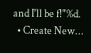and I'll be f!"%d.
  • Create New...